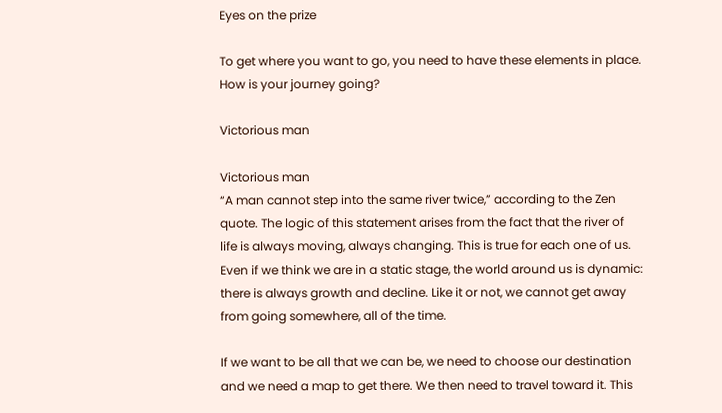Eyes on the prize

To get where you want to go, you need to have these elements in place. How is your journey going?

Victorious man

Victorious man
“A man cannot step into the same river twice,” according to the Zen quote. The logic of this statement arises from the fact that the river of life is always moving, always changing. This is true for each one of us. Even if we think we are in a static stage, the world around us is dynamic: there is always growth and decline. Like it or not, we cannot get away from going somewhere, all of the time.

If we want to be all that we can be, we need to choose our destination and we need a map to get there. We then need to travel toward it. This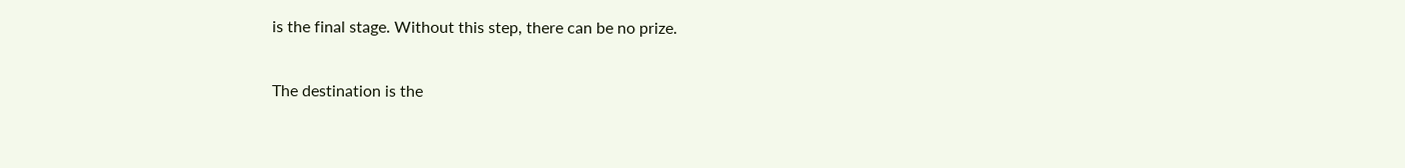is the final stage. Without this step, there can be no prize.

The destination is the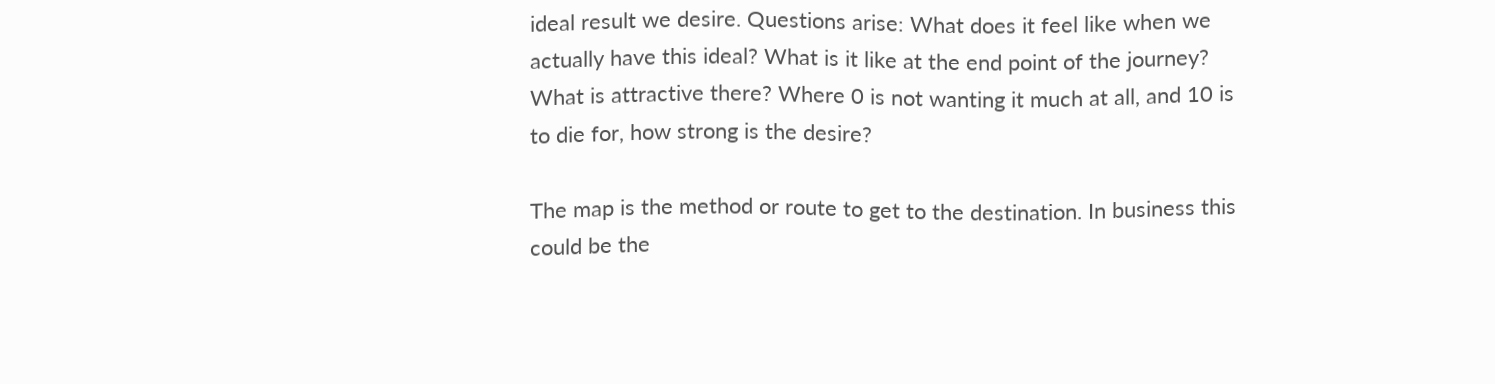ideal result we desire. Questions arise: What does it feel like when we actually have this ideal? What is it like at the end point of the journey? What is attractive there? Where 0 is not wanting it much at all, and 10 is to die for, how strong is the desire?

The map is the method or route to get to the destination. In business this could be the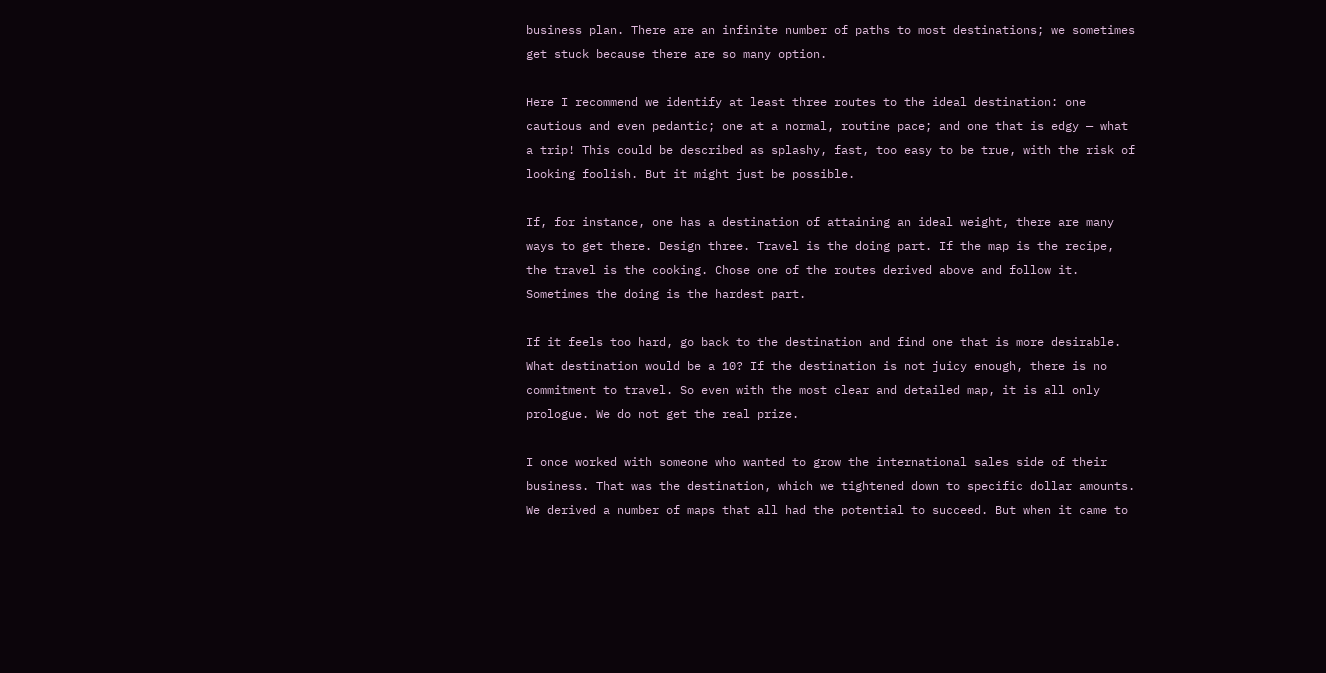business plan. There are an infinite number of paths to most destinations; we sometimes get stuck because there are so many option.

Here I recommend we identify at least three routes to the ideal destination: one cautious and even pedantic; one at a normal, routine pace; and one that is edgy — what a trip! This could be described as splashy, fast, too easy to be true, with the risk of looking foolish. But it might just be possible.

If, for instance, one has a destination of attaining an ideal weight, there are many ways to get there. Design three. Travel is the doing part. If the map is the recipe, the travel is the cooking. Chose one of the routes derived above and follow it. Sometimes the doing is the hardest part.

If it feels too hard, go back to the destination and find one that is more desirable. What destination would be a 10? If the destination is not juicy enough, there is no commitment to travel. So even with the most clear and detailed map, it is all only prologue. We do not get the real prize.

I once worked with someone who wanted to grow the international sales side of their business. That was the destination, which we tightened down to specific dollar amounts. We derived a number of maps that all had the potential to succeed. But when it came to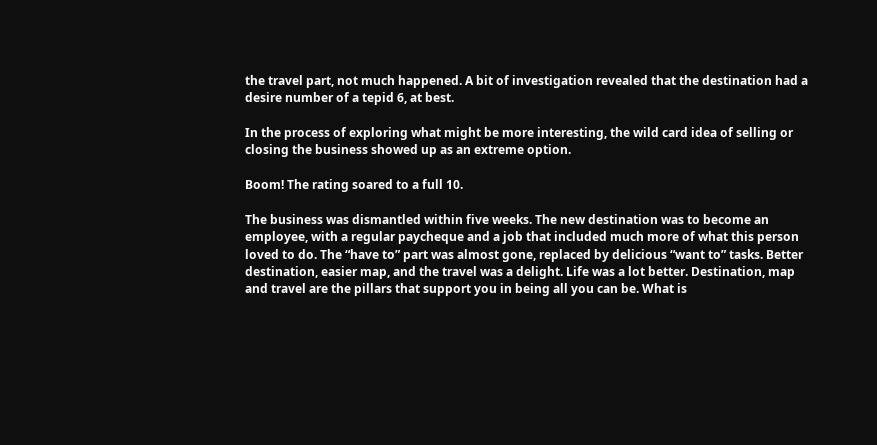the travel part, not much happened. A bit of investigation revealed that the destination had a desire number of a tepid 6, at best.

In the process of exploring what might be more interesting, the wild card idea of selling or closing the business showed up as an extreme option.

Boom! The rating soared to a full 10.

The business was dismantled within five weeks. The new destination was to become an employee, with a regular paycheque and a job that included much more of what this person loved to do. The “have to” part was almost gone, replaced by delicious “want to” tasks. Better destination, easier map, and the travel was a delight. Life was a lot better. Destination, map and travel are the pillars that support you in being all you can be. What is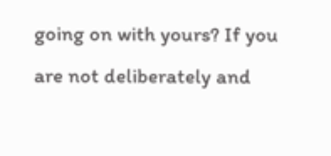going on with yours? If you are not deliberately and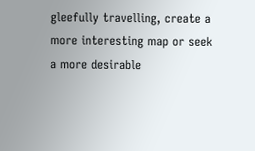gleefully travelling, create a more interesting map or seek a more desirable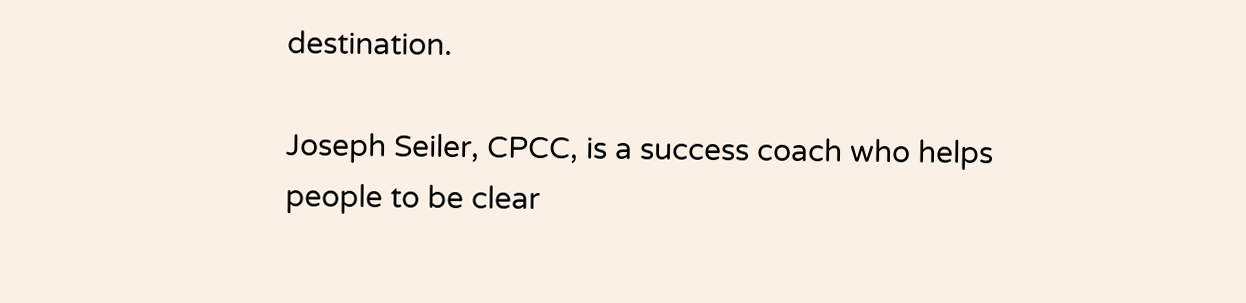destination.

Joseph Seiler, CPCC, is a success coach who helps people to be clear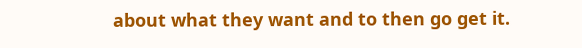about what they want and to then go get it.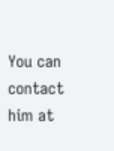You can contact him at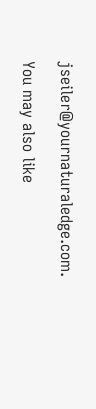jseiler@yournaturaledge.com.

You may also like